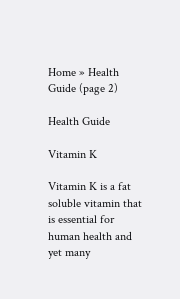Home » Health Guide (page 2)

Health Guide

Vitamin K

Vitamin K is a fat soluble vitamin that is essential for human health and yet many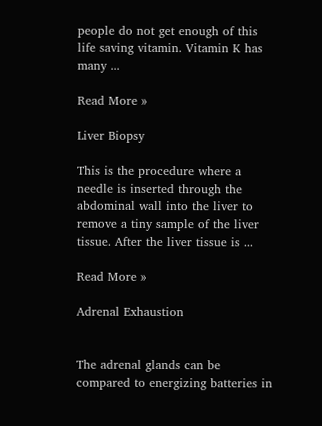people do not get enough of this life saving vitamin. Vitamin K has many ...

Read More »

Liver Biopsy

This is the procedure where a needle is inserted through the abdominal wall into the liver to remove a tiny sample of the liver tissue. After the liver tissue is ...

Read More »

Adrenal Exhaustion


The adrenal glands can be compared to energizing batteries in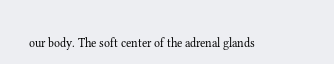our body. The soft center of the adrenal glands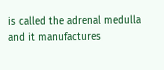is called the adrenal medulla and it manufactures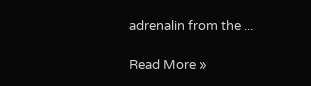adrenalin from the ...

Read More »